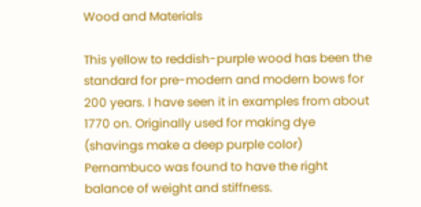Wood and Materials

This yellow to reddish-purple wood has been the standard for pre-modern and modern bows for 200 years. I have seen it in examples from about 1770 on. Originally used for making dye (shavings make a deep purple color) Pernambuco was found to have the right balance of weight and stiffness.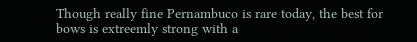Though really fine Pernambuco is rare today, the best for bows is extreemly strong with a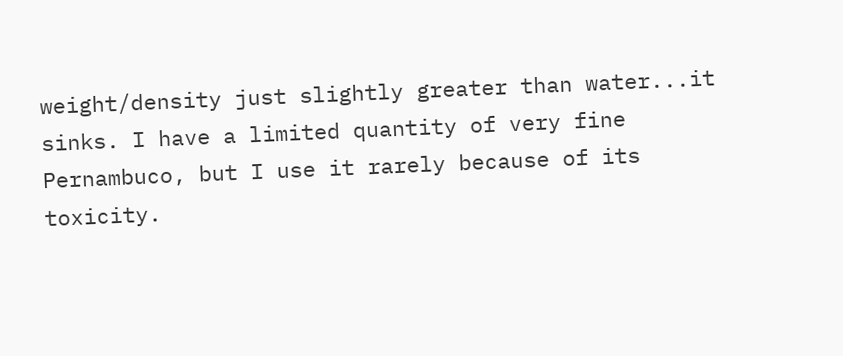weight/density just slightly greater than water...it sinks. I have a limited quantity of very fine Pernambuco, but I use it rarely because of its toxicity.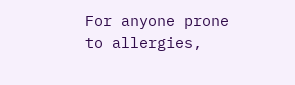For anyone prone to allergies,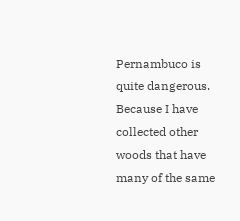Pernambuco is quite dangerous. Because I have collected other woods that have many of the same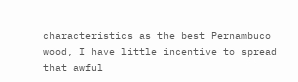characteristics as the best Pernambuco wood, I have little incentive to spread that awful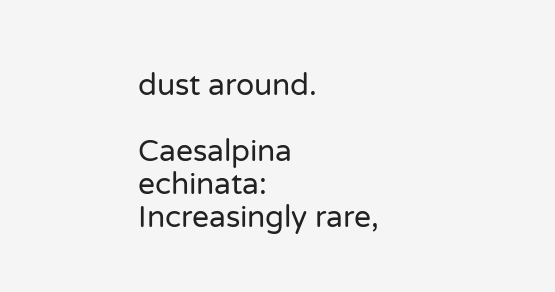dust around.

Caesalpina echinata: Increasingly rare,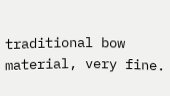traditional bow material, very fine.